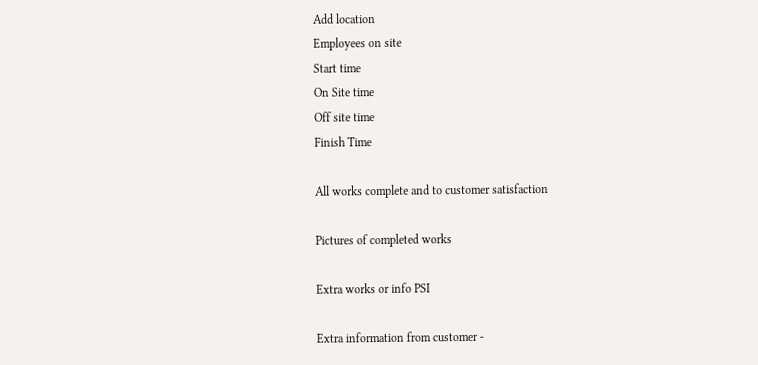Add location
Employees on site
Start time
On Site time
Off site time
Finish Time

All works complete and to customer satisfaction

Pictures of completed works

Extra works or info PSI

Extra information from customer -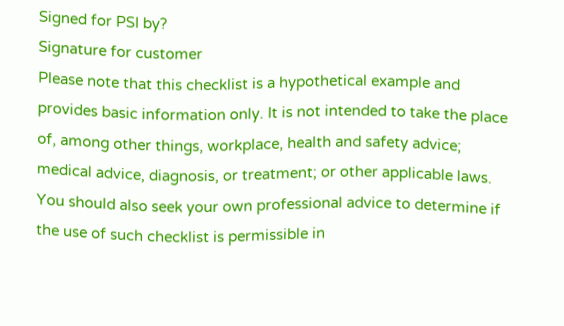Signed for PSI by?
Signature for customer
Please note that this checklist is a hypothetical example and provides basic information only. It is not intended to take the place of, among other things, workplace, health and safety advice; medical advice, diagnosis, or treatment; or other applicable laws. You should also seek your own professional advice to determine if the use of such checklist is permissible in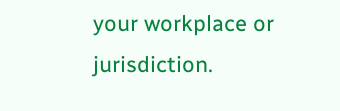your workplace or jurisdiction.